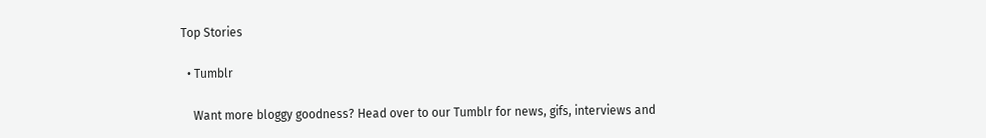Top Stories

  • Tumblr

    Want more bloggy goodness? Head over to our Tumblr for news, gifs, interviews and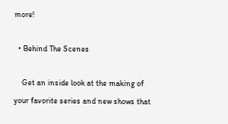more!

  • Behind The Scenes

    Get an inside look at the making of your favorite series and new shows that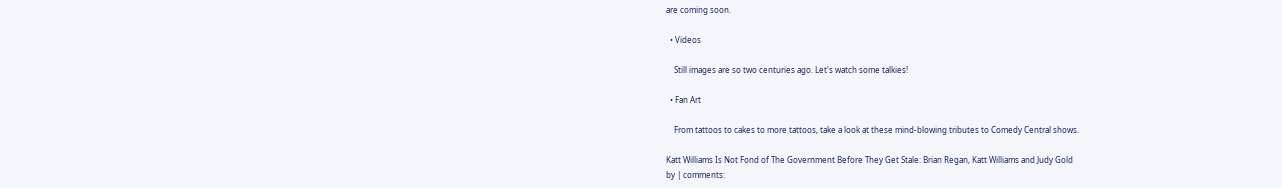are coming soon.

  • Videos

    Still images are so two centuries ago. Let's watch some talkies!

  • Fan Art

    From tattoos to cakes to more tattoos, take a look at these mind-blowing tributes to Comedy Central shows.

Katt Williams Is Not Fond of The Government Before They Get Stale: Brian Regan, Katt Williams and Judy Gold
by | comments: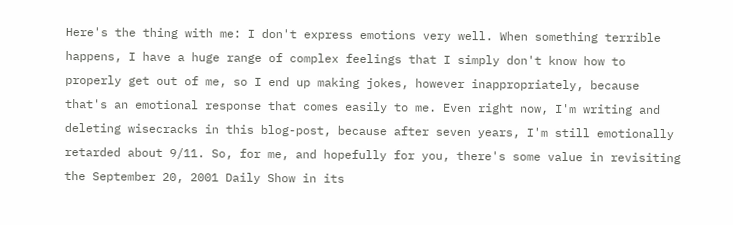Here's the thing with me: I don't express emotions very well. When something terrible happens, I have a huge range of complex feelings that I simply don't know how to properly get out of me, so I end up making jokes, however inappropriately, because that's an emotional response that comes easily to me. Even right now, I'm writing and deleting wisecracks in this blog-post, because after seven years, I'm still emotionally retarded about 9/11. So, for me, and hopefully for you, there's some value in revisiting the September 20, 2001 Daily Show in its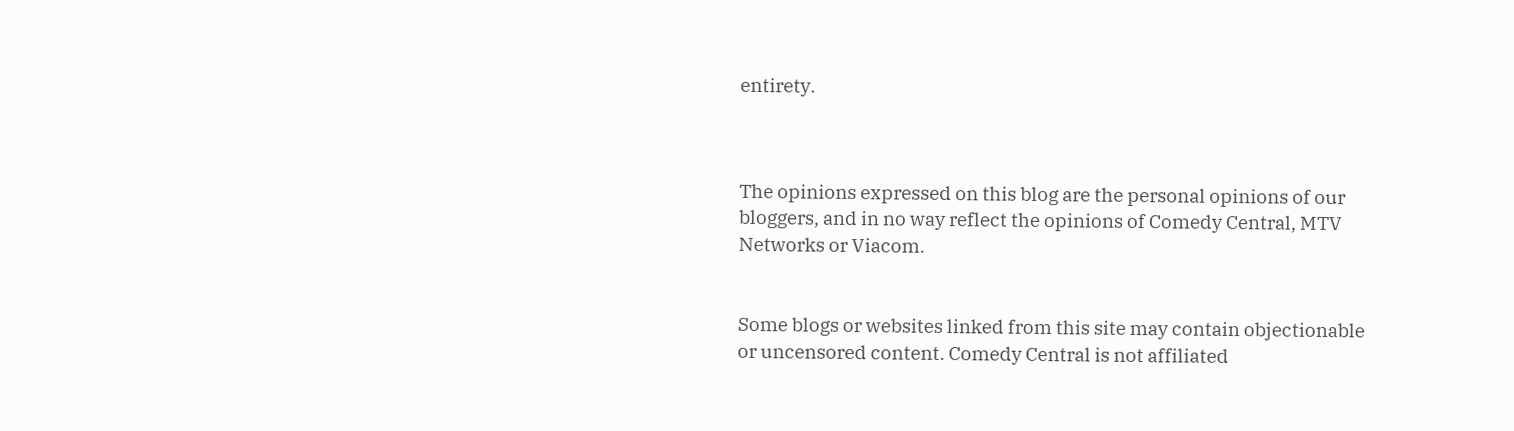entirety.



The opinions expressed on this blog are the personal opinions of our bloggers, and in no way reflect the opinions of Comedy Central, MTV Networks or Viacom.


Some blogs or websites linked from this site may contain objectionable or uncensored content. Comedy Central is not affiliated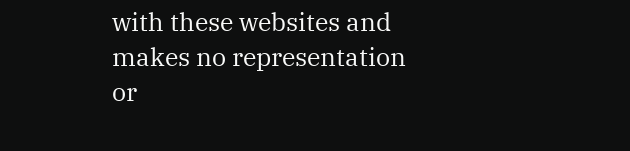with these websites and makes no representation or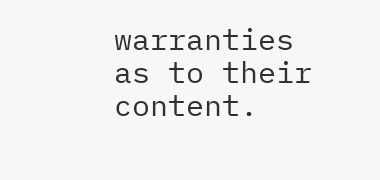warranties as to their content.